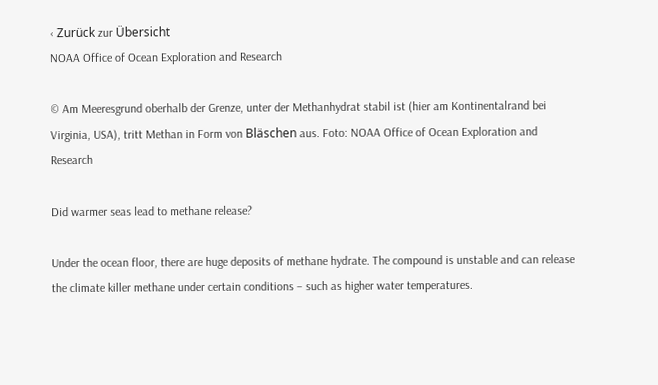‹ Zurück zur Übersicht
NOAA Office of Ocean Exploration and Research

© Am Meeresgrund oberhalb der Grenze, unter der Methanhydrat stabil ist (hier am Kontinentalrand bei Virginia, USA), tritt Methan in Form von Bläschen aus. Foto: NOAA Office of Ocean Exploration and Research

Did warmer seas lead to methane release?

Under the ocean floor, there are huge deposits of methane hydrate. The compound is unstable and can release the climate killer methane under certain conditions – such as higher water temperatures.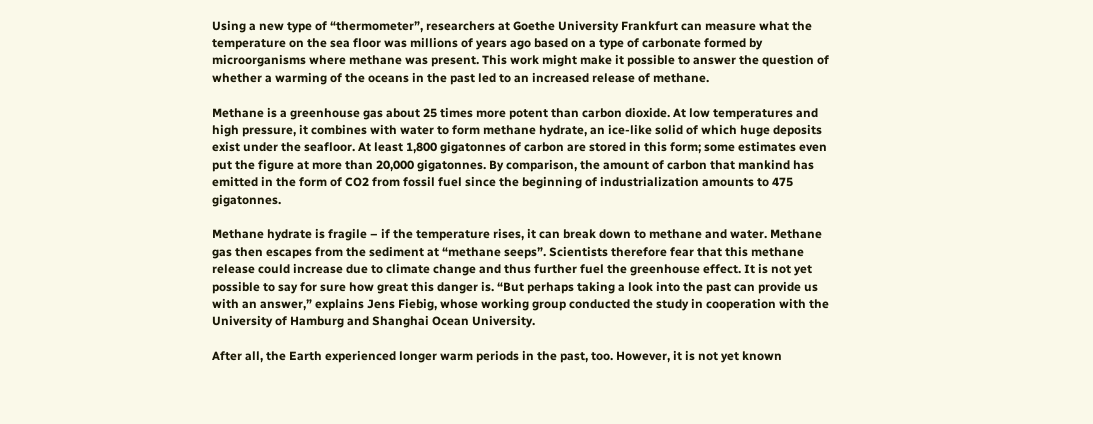Using a new type of “thermometer”, researchers at Goethe University Frankfurt can measure what the temperature on the sea floor was millions of years ago based on a type of carbonate formed by microorganisms where methane was present. This work might make it possible to answer the question of whether a warming of the oceans in the past led to an increased release of methane.

Methane is a greenhouse gas about 25 times more potent than carbon dioxide. At low temperatures and high pressure, it combines with water to form methane hydrate, an ice-like solid of which huge deposits exist under the seafloor. At least 1,800 gigatonnes of carbon are stored in this form; some estimates even put the figure at more than 20,000 gigatonnes. By comparison, the amount of carbon that mankind has emitted in the form of CO2 from fossil fuel since the beginning of industrialization amounts to 475 gigatonnes.

Methane hydrate is fragile – if the temperature rises, it can break down to methane and water. Methane gas then escapes from the sediment at “methane seeps”. Scientists therefore fear that this methane release could increase due to climate change and thus further fuel the greenhouse effect. It is not yet possible to say for sure how great this danger is. “But perhaps taking a look into the past can provide us with an answer,” explains Jens Fiebig, whose working group conducted the study in cooperation with the University of Hamburg and Shanghai Ocean University.

After all, the Earth experienced longer warm periods in the past, too. However, it is not yet known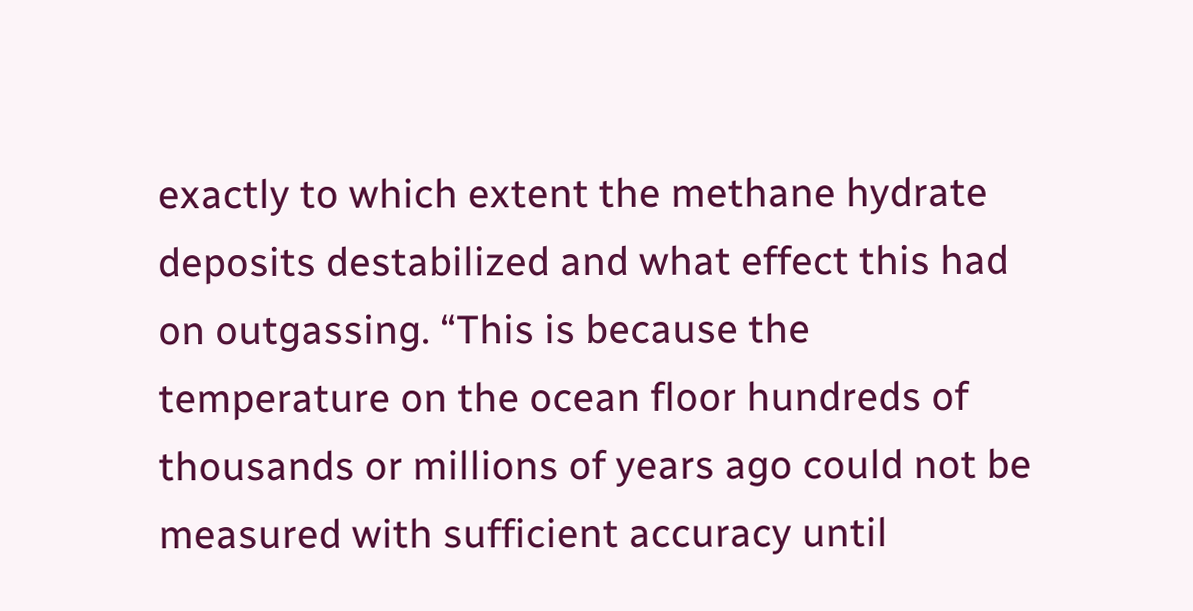exactly to which extent the methane hydrate deposits destabilized and what effect this had on outgassing. “This is because the temperature on the ocean floor hundreds of thousands or millions of years ago could not be measured with sufficient accuracy until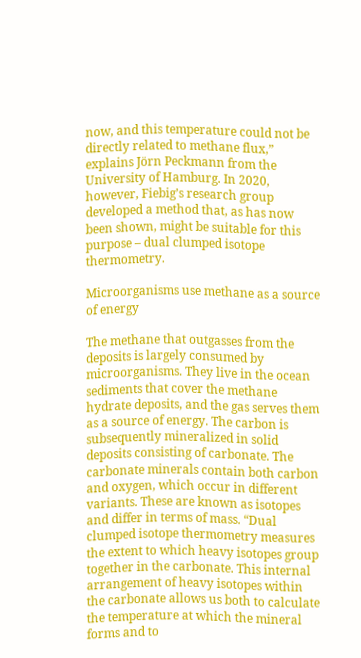now, and this temperature could not be directly related to methane flux,” explains Jörn Peckmann from the University of Hamburg. In 2020, however, Fiebig’s research group developed a method that, as has now been shown, might be suitable for this purpose – dual clumped isotope thermometry.

Microorganisms use methane as a source of energy

The methane that outgasses from the deposits is largely consumed by microorganisms. They live in the ocean sediments that cover the methane hydrate deposits, and the gas serves them as a source of energy. The carbon is subsequently mineralized in solid deposits consisting of carbonate. The carbonate minerals contain both carbon and oxygen, which occur in different variants. These are known as isotopes and differ in terms of mass. “Dual clumped isotope thermometry measures the extent to which heavy isotopes group together in the carbonate. This internal arrangement of heavy isotopes within the carbonate allows us both to calculate the temperature at which the mineral forms and to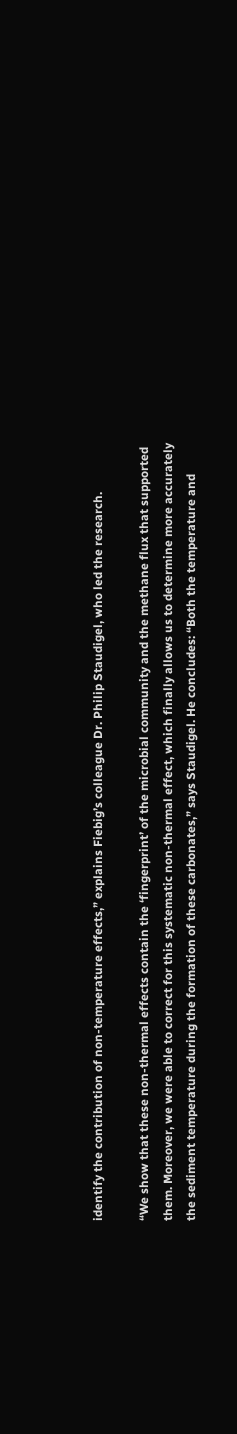identify the contribution of non-temperature effects,” explains Fiebig’s colleague Dr. Philip Staudigel, who led the research.

“We show that these non-thermal effects contain the ‘fingerprint’ of the microbial community and the methane flux that supported them. Moreover, we were able to correct for this systematic non-thermal effect, which finally allows us to determine more accurately the sediment temperature during the formation of these carbonates,” says Staudigel. He concludes: “Both the temperature and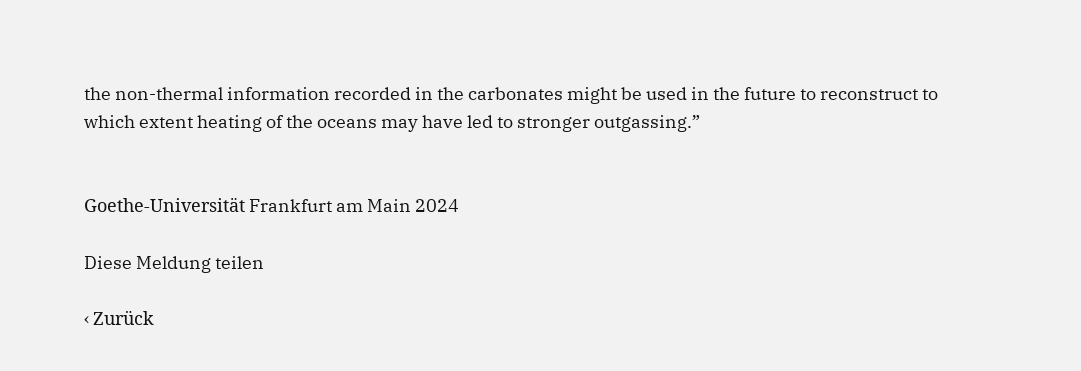the non-thermal information recorded in the carbonates might be used in the future to reconstruct to which extent heating of the oceans may have led to stronger outgassing.”


Goethe-Universität Frankfurt am Main 2024

Diese Meldung teilen

‹ Zurück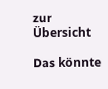zur Übersicht

Das könnte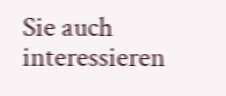Sie auch interessieren